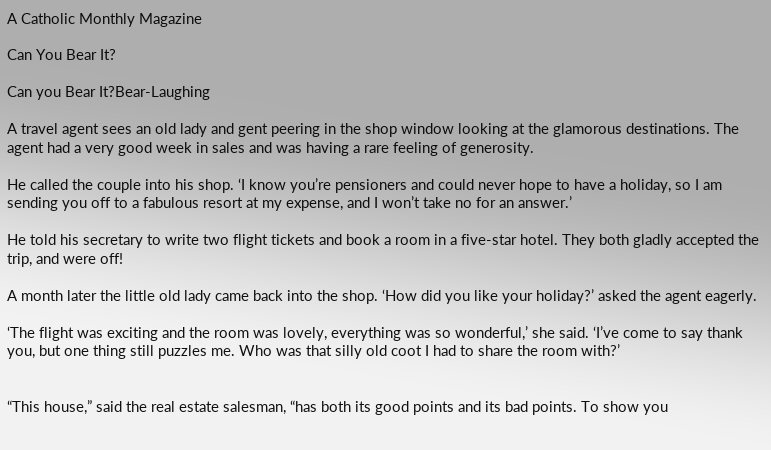A Catholic Monthly Magazine

Can You Bear It?

Can you Bear It?Bear-Laughing

A travel agent sees an old lady and gent peering in the shop window looking at the glamorous destinations. The agent had a very good week in sales and was having a rare feeling of generosity.

He called the couple into his shop. ‘I know you’re pensioners and could never hope to have a holiday, so I am sending you off to a fabulous resort at my expense, and I won’t take no for an answer.’

He told his secretary to write two flight tickets and book a room in a five-star hotel. They both gladly accepted the trip, and were off!

A month later the little old lady came back into the shop. ‘How did you like your holiday?’ asked the agent eagerly.

‘The flight was exciting and the room was lovely, everything was so wonderful,’ she said. ‘I’ve come to say thank you, but one thing still puzzles me. Who was that silly old coot I had to share the room with?’


“This house,” said the real estate salesman, “has both its good points and its bad points. To show you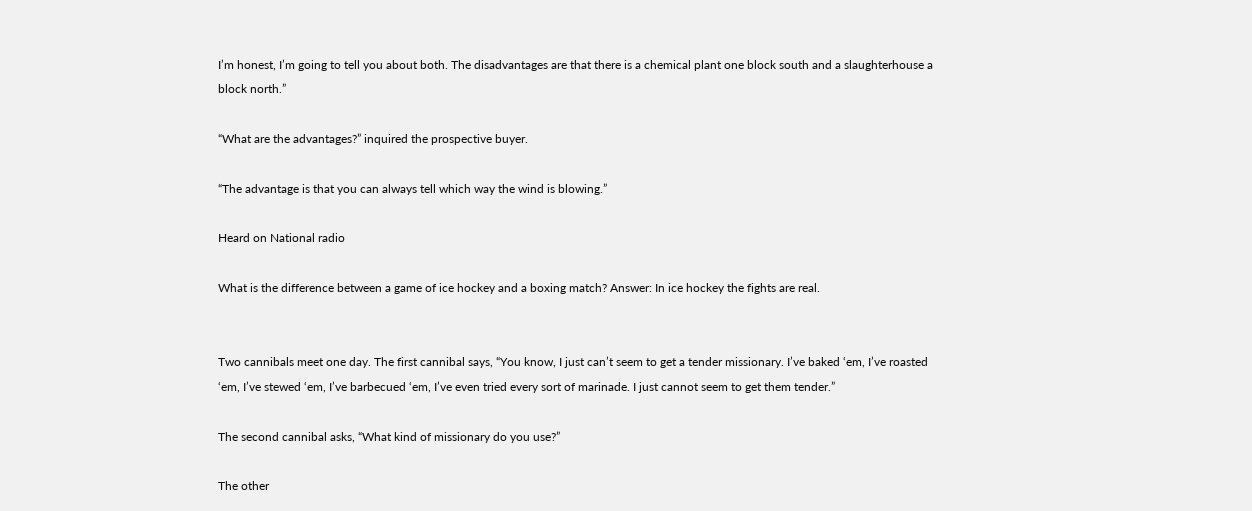I’m honest, I’m going to tell you about both. The disadvantages are that there is a chemical plant one block south and a slaughterhouse a block north.”

“What are the advantages?” inquired the prospective buyer.

“The advantage is that you can always tell which way the wind is blowing.”

Heard on National radio

What is the difference between a game of ice hockey and a boxing match? Answer: In ice hockey the fights are real.


Two cannibals meet one day. The first cannibal says, “You know, I just can’t seem to get a tender missionary. I’ve baked ‘em, I’ve roasted ‘em, I’ve stewed ‘em, I’ve barbecued ‘em, I’ve even tried every sort of marinade. I just cannot seem to get them tender.”

The second cannibal asks, “What kind of missionary do you use?”

The other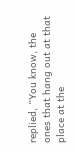replied, “You know, the ones that hang out at that place at the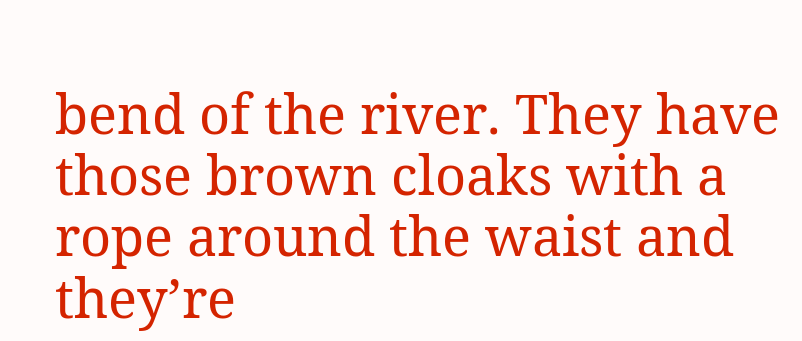bend of the river. They have those brown cloaks with a rope around the waist and they’re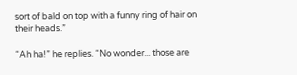sort of bald on top with a funny ring of hair on their heads.”

“Ah ha!” he replies. “No wonder... those are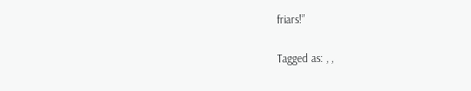friars!”

Tagged as: , ,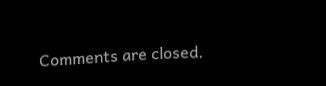Comments are closed.